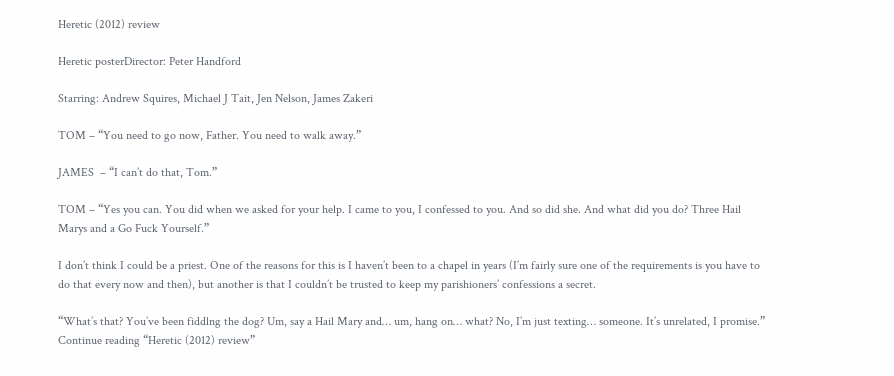Heretic (2012) review

Heretic posterDirector: Peter Handford

Starring: Andrew Squires, Michael J Tait, Jen Nelson, James Zakeri

TOM – “You need to go now, Father. You need to walk away.”

JAMES  – “I can’t do that, Tom.”

TOM – “Yes you can. You did when we asked for your help. I came to you, I confessed to you. And so did she. And what did you do? Three Hail Marys and a Go Fuck Yourself.”

I don’t think I could be a priest. One of the reasons for this is I haven’t been to a chapel in years (I’m fairly sure one of the requirements is you have to do that every now and then), but another is that I couldn’t be trusted to keep my parishioners’ confessions a secret.

“What’s that? You’ve been fiddlng the dog? Um, say a Hail Mary and… um, hang on… what? No, I’m just texting… someone. It’s unrelated, I promise.” Continue reading “Heretic (2012) review”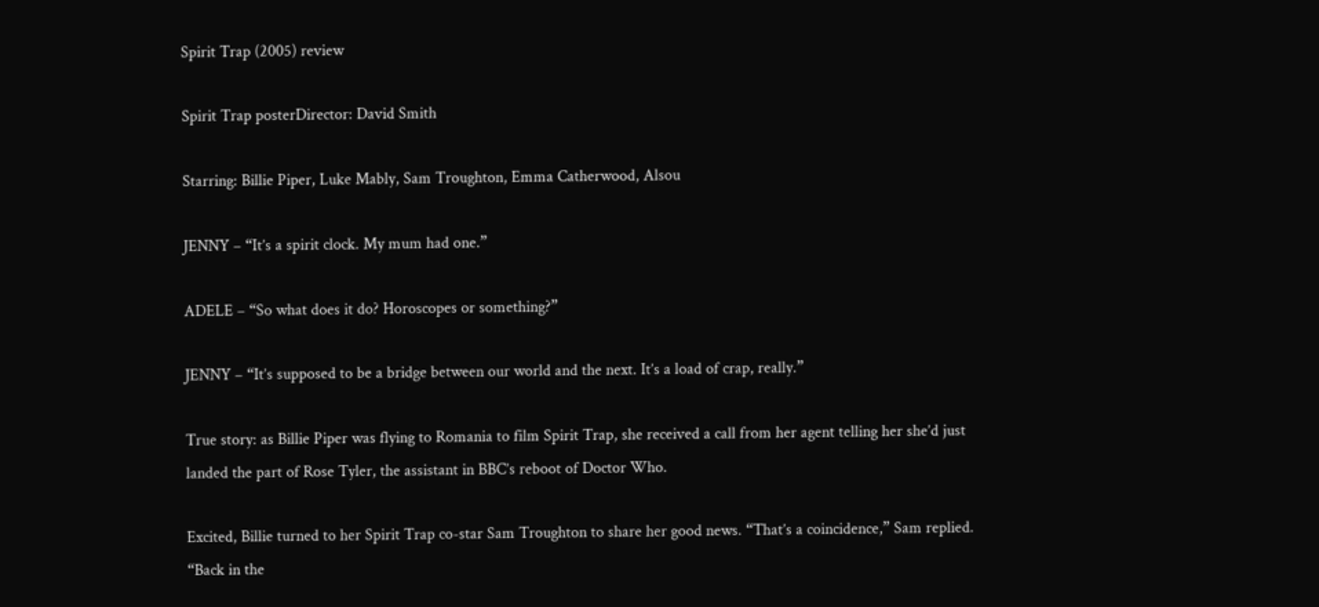Spirit Trap (2005) review

Spirit Trap posterDirector: David Smith

Starring: Billie Piper, Luke Mably, Sam Troughton, Emma Catherwood, Alsou

JENNY – “It’s a spirit clock. My mum had one.”

ADELE – “So what does it do? Horoscopes or something?”

JENNY – “It’s supposed to be a bridge between our world and the next. It’s a load of crap, really.”

True story: as Billie Piper was flying to Romania to film Spirit Trap, she received a call from her agent telling her she’d just landed the part of Rose Tyler, the assistant in BBC’s reboot of Doctor Who.

Excited, Billie turned to her Spirit Trap co-star Sam Troughton to share her good news. “That’s a coincidence,” Sam replied. “Back in the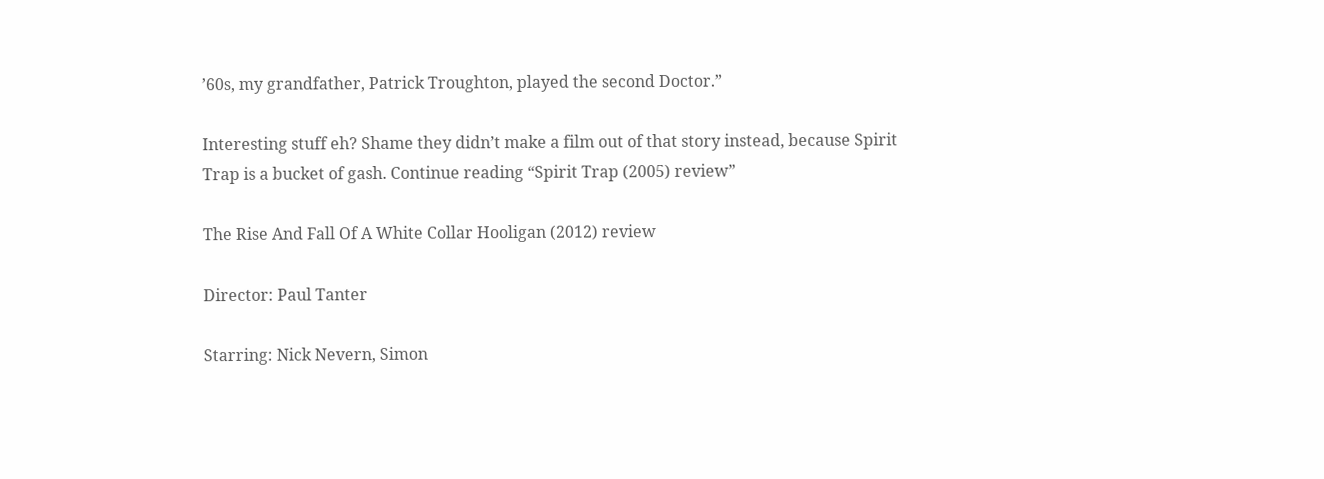’60s, my grandfather, Patrick Troughton, played the second Doctor.”

Interesting stuff eh? Shame they didn’t make a film out of that story instead, because Spirit Trap is a bucket of gash. Continue reading “Spirit Trap (2005) review”

The Rise And Fall Of A White Collar Hooligan (2012) review

Director: Paul Tanter

Starring: Nick Nevern, Simon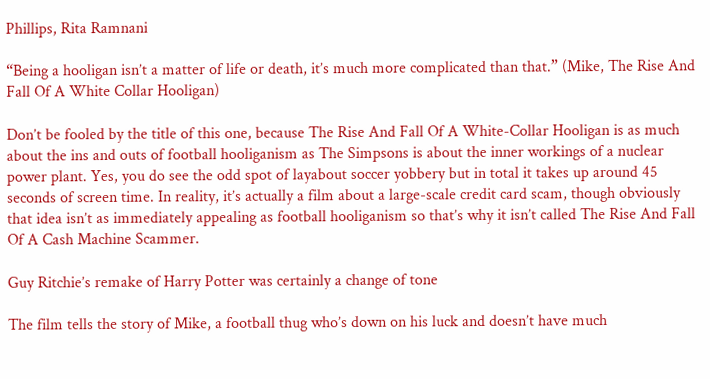Phillips, Rita Ramnani

“Being a hooligan isn’t a matter of life or death, it’s much more complicated than that.” (Mike, The Rise And Fall Of A White Collar Hooligan)

Don’t be fooled by the title of this one, because The Rise And Fall Of A White-Collar Hooligan is as much about the ins and outs of football hooliganism as The Simpsons is about the inner workings of a nuclear power plant. Yes, you do see the odd spot of layabout soccer yobbery but in total it takes up around 45 seconds of screen time. In reality, it’s actually a film about a large-scale credit card scam, though obviously that idea isn’t as immediately appealing as football hooliganism so that’s why it isn’t called The Rise And Fall Of A Cash Machine Scammer.

Guy Ritchie’s remake of Harry Potter was certainly a change of tone

The film tells the story of Mike, a football thug who’s down on his luck and doesn’t have much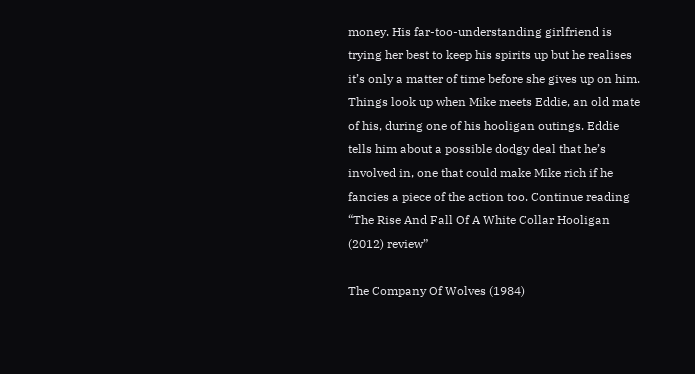money. His far-too-understanding girlfriend is trying her best to keep his spirits up but he realises it’s only a matter of time before she gives up on him. Things look up when Mike meets Eddie, an old mate of his, during one of his hooligan outings. Eddie tells him about a possible dodgy deal that he’s involved in, one that could make Mike rich if he fancies a piece of the action too. Continue reading “The Rise And Fall Of A White Collar Hooligan (2012) review”

The Company Of Wolves (1984)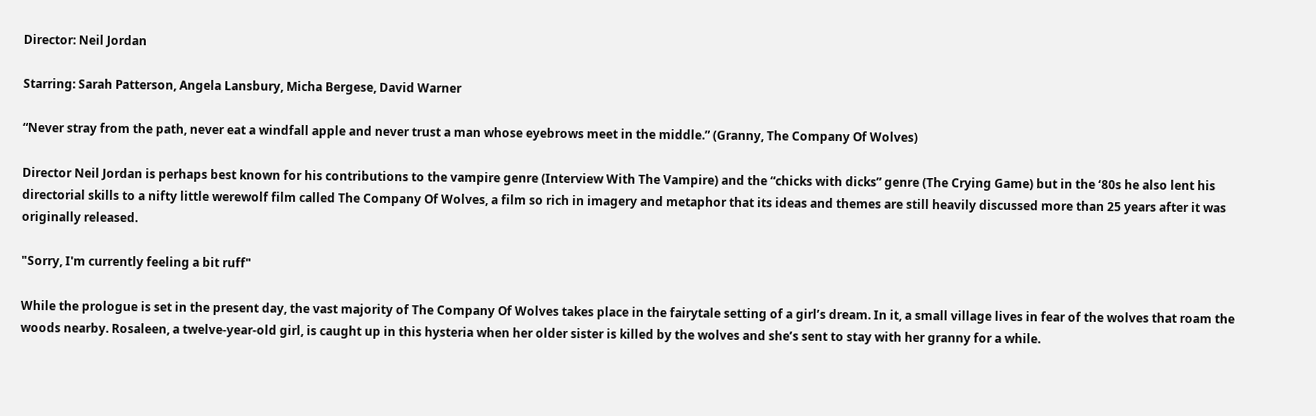Director: Neil Jordan

Starring: Sarah Patterson, Angela Lansbury, Micha Bergese, David Warner

“Never stray from the path, never eat a windfall apple and never trust a man whose eyebrows meet in the middle.” (Granny, The Company Of Wolves)

Director Neil Jordan is perhaps best known for his contributions to the vampire genre (Interview With The Vampire) and the “chicks with dicks” genre (The Crying Game) but in the ‘80s he also lent his directorial skills to a nifty little werewolf film called The Company Of Wolves, a film so rich in imagery and metaphor that its ideas and themes are still heavily discussed more than 25 years after it was originally released.

"Sorry, I'm currently feeling a bit ruff"

While the prologue is set in the present day, the vast majority of The Company Of Wolves takes place in the fairytale setting of a girl’s dream. In it, a small village lives in fear of the wolves that roam the woods nearby. Rosaleen, a twelve-year-old girl, is caught up in this hysteria when her older sister is killed by the wolves and she’s sent to stay with her granny for a while.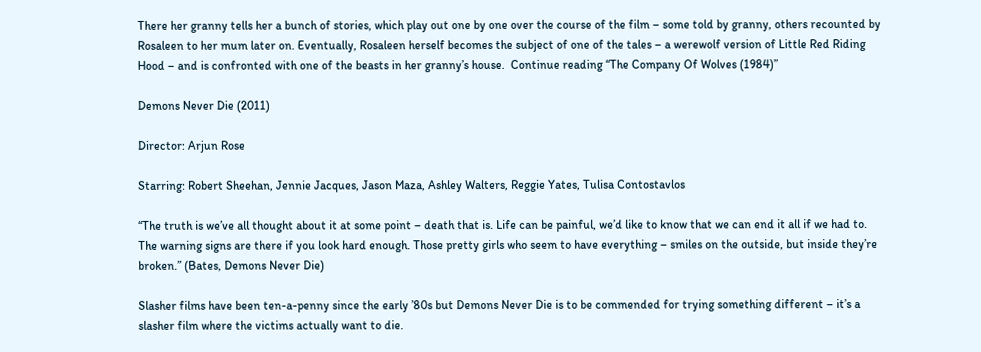There her granny tells her a bunch of stories, which play out one by one over the course of the film – some told by granny, others recounted by Rosaleen to her mum later on. Eventually, Rosaleen herself becomes the subject of one of the tales – a werewolf version of Little Red Riding Hood – and is confronted with one of the beasts in her granny’s house.  Continue reading “The Company Of Wolves (1984)”

Demons Never Die (2011)

Director: Arjun Rose

Starring: Robert Sheehan, Jennie Jacques, Jason Maza, Ashley Walters, Reggie Yates, Tulisa Contostavlos

“The truth is we’ve all thought about it at some point – death that is. Life can be painful, we’d like to know that we can end it all if we had to. The warning signs are there if you look hard enough. Those pretty girls who seem to have everything – smiles on the outside, but inside they’re broken.” (Bates, Demons Never Die)

Slasher films have been ten-a-penny since the early ’80s but Demons Never Die is to be commended for trying something different – it’s a slasher film where the victims actually want to die.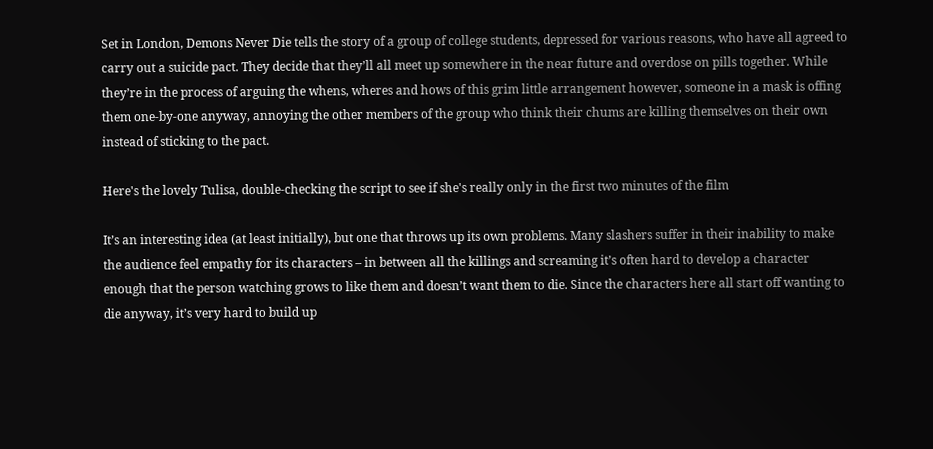Set in London, Demons Never Die tells the story of a group of college students, depressed for various reasons, who have all agreed to carry out a suicide pact. They decide that they’ll all meet up somewhere in the near future and overdose on pills together. While they’re in the process of arguing the whens, wheres and hows of this grim little arrangement however, someone in a mask is offing them one-by-one anyway, annoying the other members of the group who think their chums are killing themselves on their own instead of sticking to the pact.

Here's the lovely Tulisa, double-checking the script to see if she's really only in the first two minutes of the film

It’s an interesting idea (at least initially), but one that throws up its own problems. Many slashers suffer in their inability to make the audience feel empathy for its characters – in between all the killings and screaming it’s often hard to develop a character enough that the person watching grows to like them and doesn’t want them to die. Since the characters here all start off wanting to die anyway, it’s very hard to build up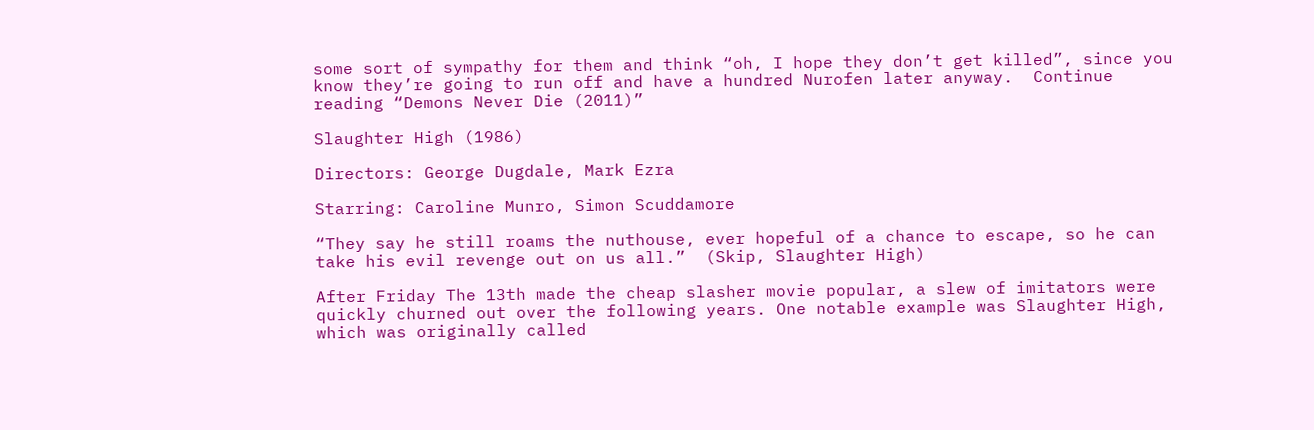some sort of sympathy for them and think “oh, I hope they don’t get killed”, since you know they’re going to run off and have a hundred Nurofen later anyway.  Continue reading “Demons Never Die (2011)”

Slaughter High (1986)

Directors: George Dugdale, Mark Ezra

Starring: Caroline Munro, Simon Scuddamore

“They say he still roams the nuthouse, ever hopeful of a chance to escape, so he can take his evil revenge out on us all.”  (Skip, Slaughter High)

After Friday The 13th made the cheap slasher movie popular, a slew of imitators were quickly churned out over the following years. One notable example was Slaughter High, which was originally called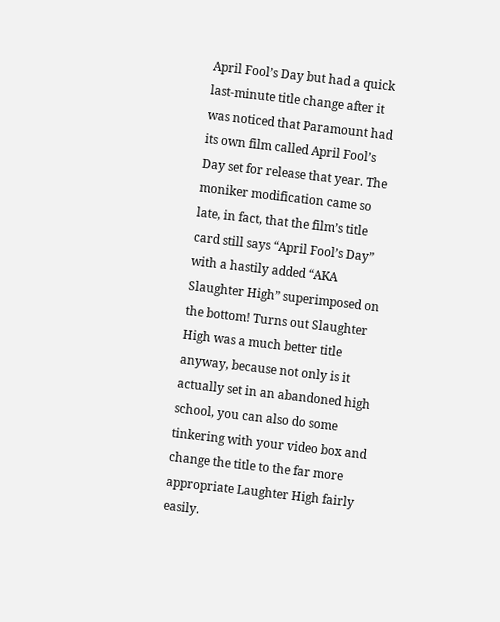April Fool’s Day but had a quick last-minute title change after it was noticed that Paramount had its own film called April Fool’s Day set for release that year. The moniker modification came so late, in fact, that the film’s title card still says “April Fool’s Day” with a hastily added “AKA Slaughter High” superimposed on the bottom! Turns out Slaughter High was a much better title anyway, because not only is it actually set in an abandoned high school, you can also do some tinkering with your video box and change the title to the far more appropriate Laughter High fairly easily.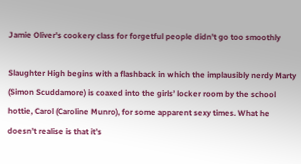Jamie Oliver's cookery class for forgetful people didn't go too smoothly

Slaughter High begins with a flashback in which the implausibly nerdy Marty (Simon Scuddamore) is coaxed into the girls’ locker room by the school hottie, Carol (Caroline Munro), for some apparent sexy times. What he doesn’t realise is that it’s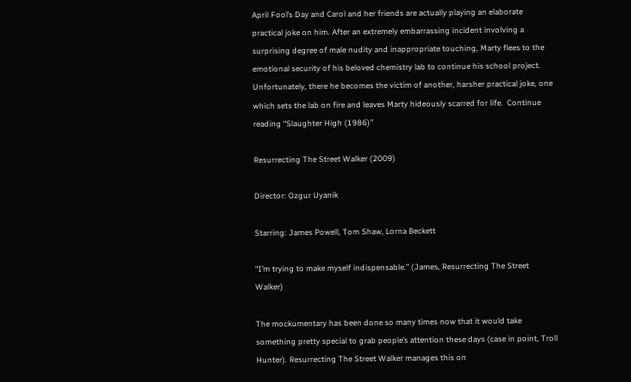April Fool’s Day and Carol and her friends are actually playing an elaborate practical joke on him. After an extremely embarrassing incident involving a surprising degree of male nudity and inappropriate touching, Marty flees to the emotional security of his beloved chemistry lab to continue his school project. Unfortunately, there he becomes the victim of another, harsher practical joke, one which sets the lab on fire and leaves Marty hideously scarred for life.  Continue reading “Slaughter High (1986)”

Resurrecting The Street Walker (2009)

Director: Ozgur Uyanik

Starring: James Powell, Tom Shaw, Lorna Beckett

“I’m trying to make myself indispensable.” (James, Resurrecting The Street Walker)

The mockumentary has been done so many times now that it would take something pretty special to grab people’s attention these days (case in point, Troll Hunter). Resurrecting The Street Walker manages this on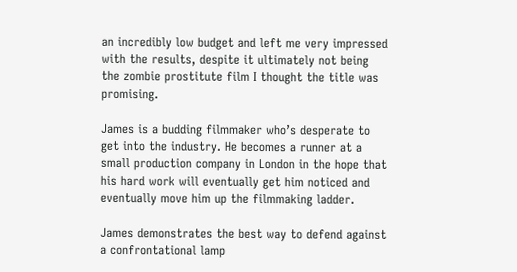an incredibly low budget and left me very impressed with the results, despite it ultimately not being the zombie prostitute film I thought the title was promising.

James is a budding filmmaker who’s desperate to get into the industry. He becomes a runner at a small production company in London in the hope that his hard work will eventually get him noticed and eventually move him up the filmmaking ladder.

James demonstrates the best way to defend against a confrontational lamp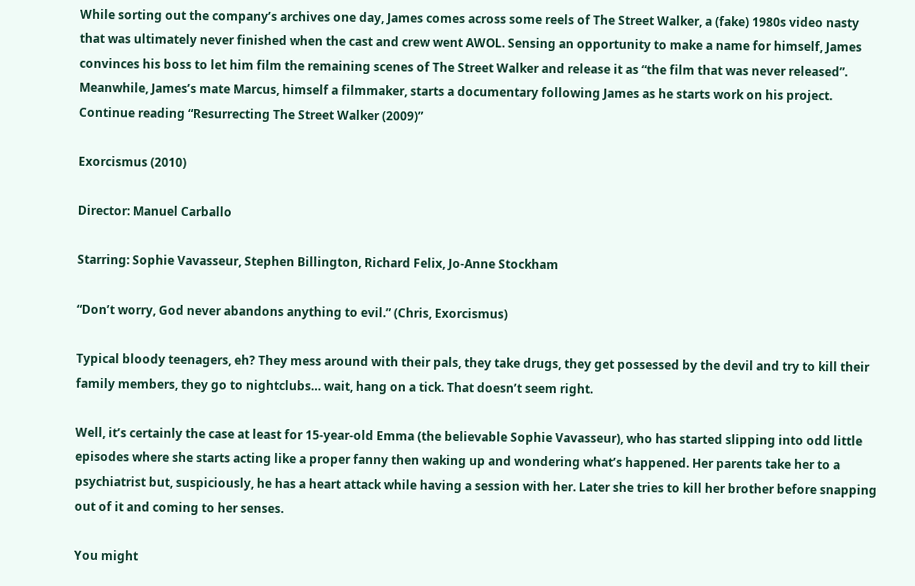While sorting out the company’s archives one day, James comes across some reels of The Street Walker, a (fake) 1980s video nasty that was ultimately never finished when the cast and crew went AWOL. Sensing an opportunity to make a name for himself, James convinces his boss to let him film the remaining scenes of The Street Walker and release it as “the film that was never released”. Meanwhile, James’s mate Marcus, himself a filmmaker, starts a documentary following James as he starts work on his project.  Continue reading “Resurrecting The Street Walker (2009)”

Exorcismus (2010)

Director: Manuel Carballo

Starring: Sophie Vavasseur, Stephen Billington, Richard Felix, Jo-Anne Stockham

“Don’t worry, God never abandons anything to evil.” (Chris, Exorcismus)

Typical bloody teenagers, eh? They mess around with their pals, they take drugs, they get possessed by the devil and try to kill their family members, they go to nightclubs… wait, hang on a tick. That doesn’t seem right.

Well, it’s certainly the case at least for 15-year-old Emma (the believable Sophie Vavasseur), who has started slipping into odd little episodes where she starts acting like a proper fanny then waking up and wondering what’s happened. Her parents take her to a psychiatrist but, suspiciously, he has a heart attack while having a session with her. Later she tries to kill her brother before snapping out of it and coming to her senses.

You might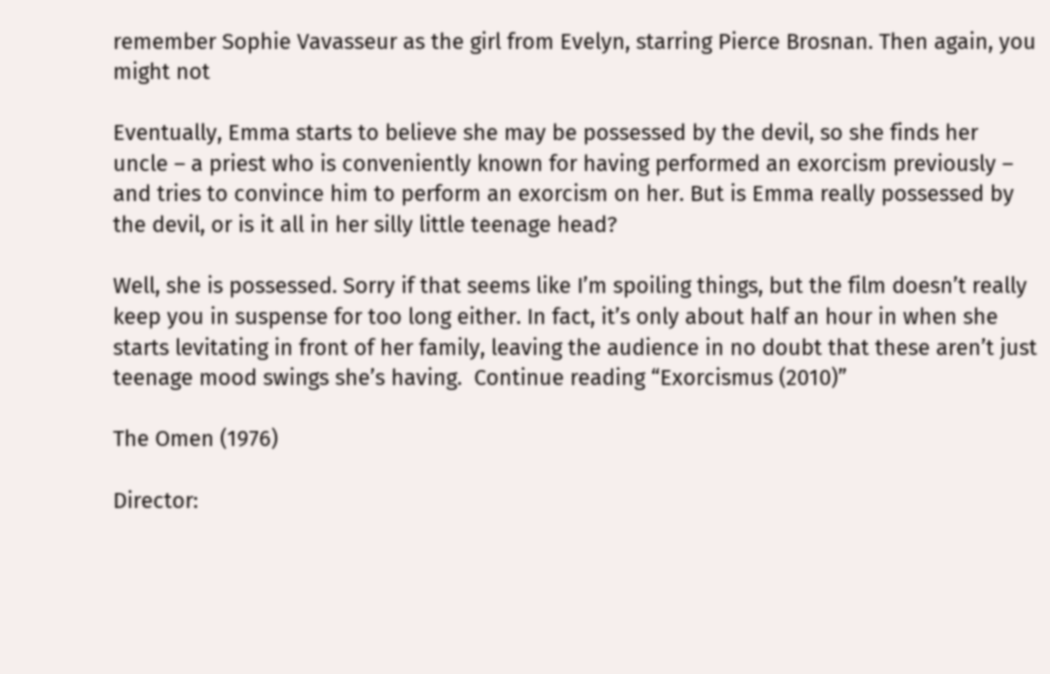remember Sophie Vavasseur as the girl from Evelyn, starring Pierce Brosnan. Then again, you might not

Eventually, Emma starts to believe she may be possessed by the devil, so she finds her uncle – a priest who is conveniently known for having performed an exorcism previously – and tries to convince him to perform an exorcism on her. But is Emma really possessed by the devil, or is it all in her silly little teenage head?

Well, she is possessed. Sorry if that seems like I’m spoiling things, but the film doesn’t really keep you in suspense for too long either. In fact, it’s only about half an hour in when she starts levitating in front of her family, leaving the audience in no doubt that these aren’t just teenage mood swings she’s having.  Continue reading “Exorcismus (2010)”

The Omen (1976)

Director: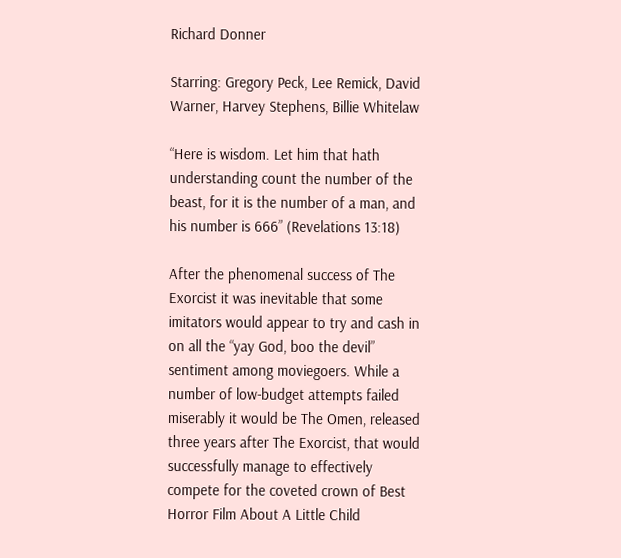Richard Donner

Starring: Gregory Peck, Lee Remick, David Warner, Harvey Stephens, Billie Whitelaw

“Here is wisdom. Let him that hath understanding count the number of the beast, for it is the number of a man, and his number is 666” (Revelations 13:18)

After the phenomenal success of The Exorcist it was inevitable that some imitators would appear to try and cash in on all the “yay God, boo the devil” sentiment among moviegoers. While a number of low-budget attempts failed miserably it would be The Omen, released three years after The Exorcist, that would successfully manage to effectively compete for the coveted crown of Best Horror Film About A Little Child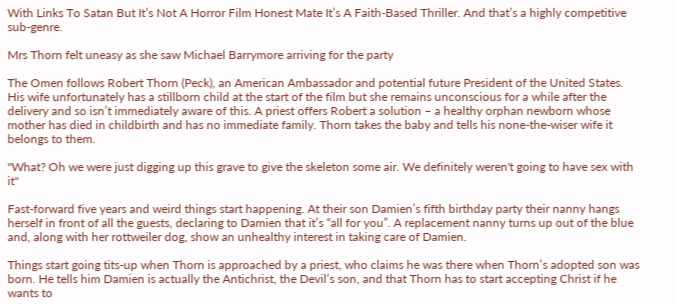With Links To Satan But It’s Not A Horror Film Honest Mate It’s A Faith-Based Thriller. And that’s a highly competitive sub-genre.

Mrs Thorn felt uneasy as she saw Michael Barrymore arriving for the party

The Omen follows Robert Thorn (Peck), an American Ambassador and potential future President of the United States. His wife unfortunately has a stillborn child at the start of the film but she remains unconscious for a while after the delivery and so isn’t immediately aware of this. A priest offers Robert a solution – a healthy orphan newborn whose mother has died in childbirth and has no immediate family. Thorn takes the baby and tells his none-the-wiser wife it belongs to them.

"What? Oh we were just digging up this grave to give the skeleton some air. We definitely weren't going to have sex with it"

Fast-forward five years and weird things start happening. At their son Damien’s fifth birthday party their nanny hangs herself in front of all the guests, declaring to Damien that it’s “all for you”. A replacement nanny turns up out of the blue and, along with her rottweiler dog, show an unhealthy interest in taking care of Damien.

Things start going tits-up when Thorn is approached by a priest, who claims he was there when Thorn’s adopted son was born. He tells him Damien is actually the Antichrist, the Devil’s son, and that Thorn has to start accepting Christ if he wants to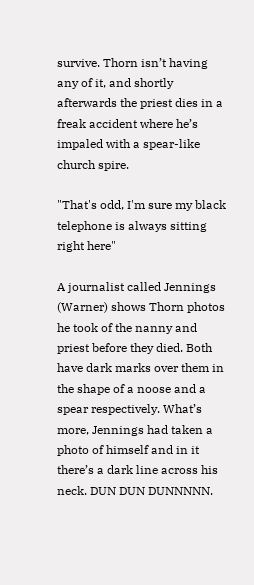survive. Thorn isn’t having any of it, and shortly afterwards the priest dies in a freak accident where he’s impaled with a spear-like church spire.

"That's odd, I'm sure my black telephone is always sitting right here"

A journalist called Jennings (Warner) shows Thorn photos he took of the nanny and priest before they died. Both have dark marks over them in the shape of a noose and a spear respectively. What’s more, Jennings had taken a photo of himself and in it there’s a dark line across his neck. DUN DUN DUNNNNN.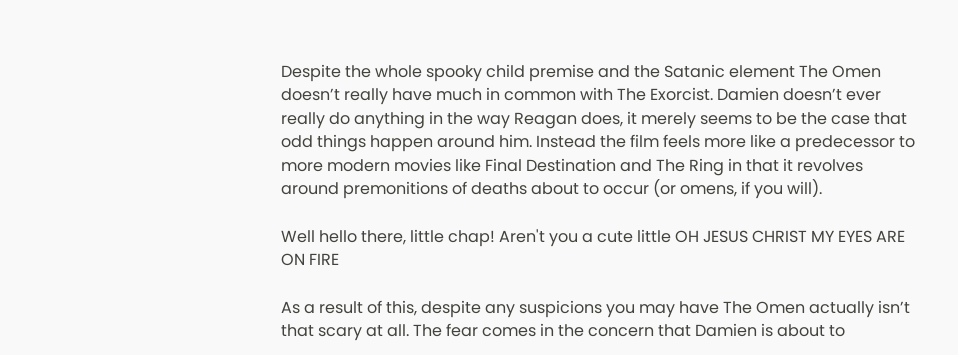Despite the whole spooky child premise and the Satanic element The Omen doesn’t really have much in common with The Exorcist. Damien doesn’t ever really do anything in the way Reagan does, it merely seems to be the case that odd things happen around him. Instead the film feels more like a predecessor to more modern movies like Final Destination and The Ring in that it revolves around premonitions of deaths about to occur (or omens, if you will).

Well hello there, little chap! Aren't you a cute little OH JESUS CHRIST MY EYES ARE ON FIRE

As a result of this, despite any suspicions you may have The Omen actually isn’t that scary at all. The fear comes in the concern that Damien is about to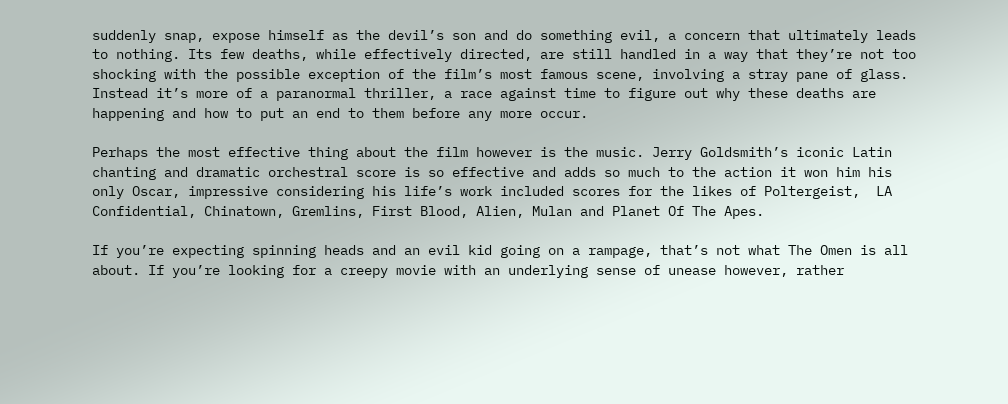suddenly snap, expose himself as the devil’s son and do something evil, a concern that ultimately leads to nothing. Its few deaths, while effectively directed, are still handled in a way that they’re not too shocking with the possible exception of the film’s most famous scene, involving a stray pane of glass. Instead it’s more of a paranormal thriller, a race against time to figure out why these deaths are happening and how to put an end to them before any more occur.

Perhaps the most effective thing about the film however is the music. Jerry Goldsmith’s iconic Latin chanting and dramatic orchestral score is so effective and adds so much to the action it won him his only Oscar, impressive considering his life’s work included scores for the likes of Poltergeist,  LA Confidential, Chinatown, Gremlins, First Blood, Alien, Mulan and Planet Of The Apes.

If you’re expecting spinning heads and an evil kid going on a rampage, that’s not what The Omen is all about. If you’re looking for a creepy movie with an underlying sense of unease however, rather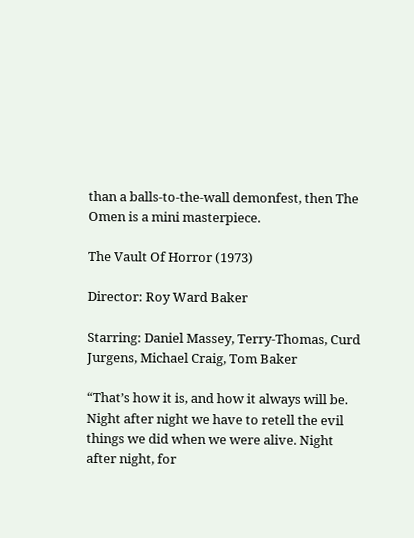than a balls-to-the-wall demonfest, then The Omen is a mini masterpiece.

The Vault Of Horror (1973)

Director: Roy Ward Baker

Starring: Daniel Massey, Terry-Thomas, Curd Jurgens, Michael Craig, Tom Baker

“That’s how it is, and how it always will be. Night after night we have to retell the evil things we did when we were alive. Night after night, for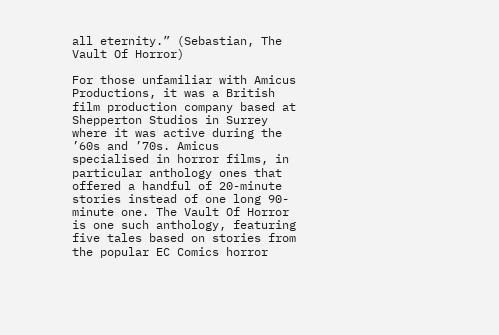all eternity.” (Sebastian, The Vault Of Horror)

For those unfamiliar with Amicus Productions, it was a British film production company based at Shepperton Studios in Surrey where it was active during the ’60s and ’70s. Amicus specialised in horror films, in particular anthology ones that offered a handful of 20-minute stories instead of one long 90-minute one. The Vault Of Horror is one such anthology, featuring five tales based on stories from the popular EC Comics horror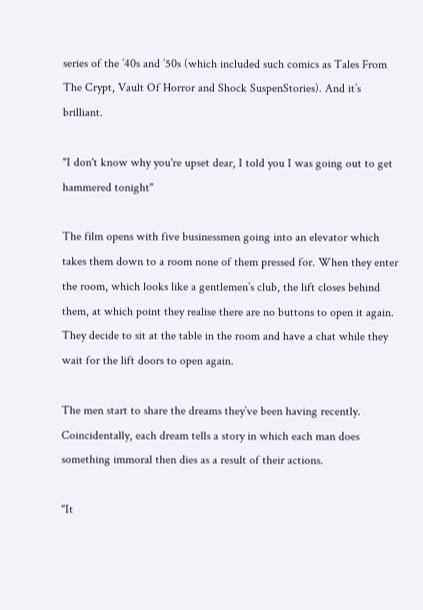series of the ’40s and ’50s (which included such comics as Tales From The Crypt, Vault Of Horror and Shock SuspenStories). And it’s brilliant.

"I don't know why you're upset dear, I told you I was going out to get hammered tonight"

The film opens with five businessmen going into an elevator which takes them down to a room none of them pressed for. When they enter the room, which looks like a gentlemen’s club, the lift closes behind them, at which point they realise there are no buttons to open it again. They decide to sit at the table in the room and have a chat while they wait for the lift doors to open again.

The men start to share the dreams they’ve been having recently. Coincidentally, each dream tells a story in which each man does something immoral then dies as a result of their actions.

"It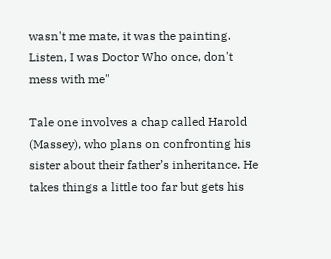wasn't me mate, it was the painting. Listen, I was Doctor Who once, don't mess with me"

Tale one involves a chap called Harold (Massey), who plans on confronting his sister about their father’s inheritance. He takes things a little too far but gets his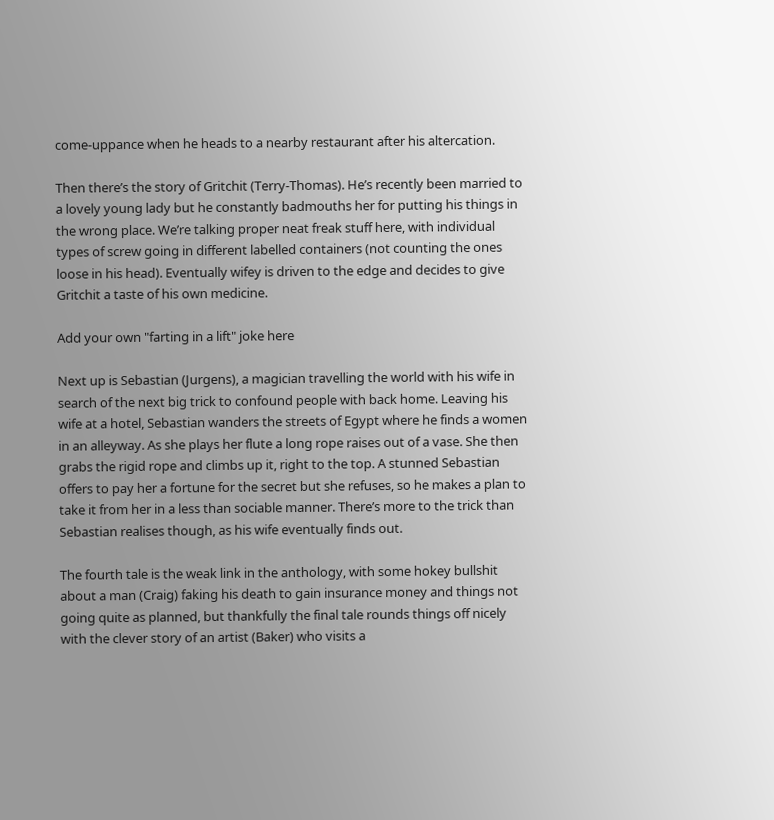come-uppance when he heads to a nearby restaurant after his altercation.

Then there’s the story of Gritchit (Terry-Thomas). He’s recently been married to a lovely young lady but he constantly badmouths her for putting his things in the wrong place. We’re talking proper neat freak stuff here, with individual types of screw going in different labelled containers (not counting the ones loose in his head). Eventually wifey is driven to the edge and decides to give Gritchit a taste of his own medicine.

Add your own "farting in a lift" joke here

Next up is Sebastian (Jurgens), a magician travelling the world with his wife in search of the next big trick to confound people with back home. Leaving his wife at a hotel, Sebastian wanders the streets of Egypt where he finds a women in an alleyway. As she plays her flute a long rope raises out of a vase. She then grabs the rigid rope and climbs up it, right to the top. A stunned Sebastian offers to pay her a fortune for the secret but she refuses, so he makes a plan to take it from her in a less than sociable manner. There’s more to the trick than Sebastian realises though, as his wife eventually finds out.

The fourth tale is the weak link in the anthology, with some hokey bullshit about a man (Craig) faking his death to gain insurance money and things not going quite as planned, but thankfully the final tale rounds things off nicely with the clever story of an artist (Baker) who visits a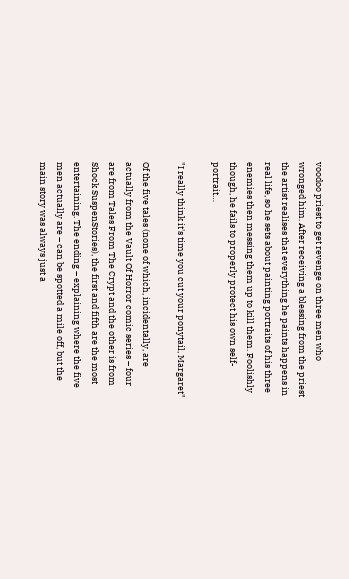voodoo priest to get revenge on three men who wronged him. After receiving a blessing from the priest the artist realises that everything he paints happens in real life, so he sets about painting portraits of his three enemies then messing them up to kill them. Foolishly though, he fails to properly protect his own self-portrait…

"I really think it's time you cut your ponytail, Margaret"

Of the five tales (none of which, incidentally, are actually from the Vault Of Horror comic series – four are from Tales From The Crypt and the other is from Shock SuspenStories), the first and fifth are the most entertaining. The ending – explaining where the five men actually are – can be spotted a mile off, but the main story was always just a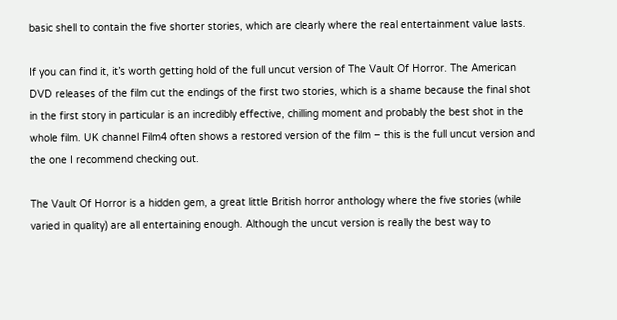basic shell to contain the five shorter stories, which are clearly where the real entertainment value lasts.

If you can find it, it’s worth getting hold of the full uncut version of The Vault Of Horror. The American DVD releases of the film cut the endings of the first two stories, which is a shame because the final shot in the first story in particular is an incredibly effective, chilling moment and probably the best shot in the whole film. UK channel Film4 often shows a restored version of the film – this is the full uncut version and the one I recommend checking out.

The Vault Of Horror is a hidden gem, a great little British horror anthology where the five stories (while varied in quality) are all entertaining enough. Although the uncut version is really the best way to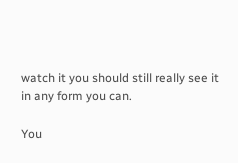watch it you should still really see it in any form you can.

You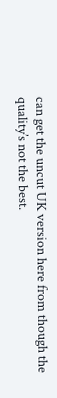can get the uncut UK version here from though the quality’s not the best.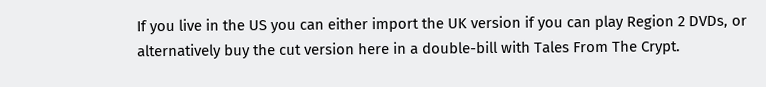If you live in the US you can either import the UK version if you can play Region 2 DVDs, or alternatively buy the cut version here in a double-bill with Tales From The Crypt.